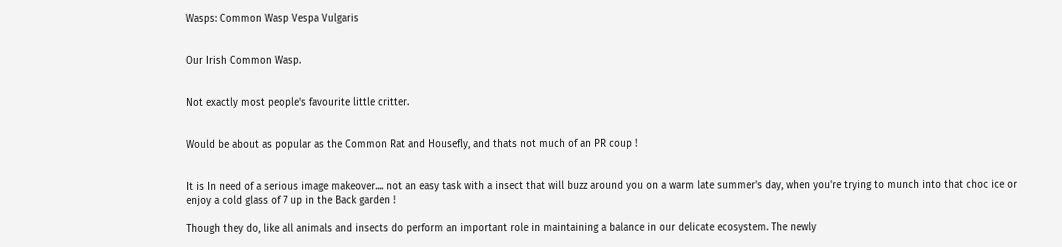Wasps: Common Wasp Vespa Vulgaris


Our Irish Common Wasp.


Not exactly most people's favourite little critter.


Would be about as popular as the Common Rat and Housefly, and thats not much of an PR coup !


It is In need of a serious image makeover.... not an easy task with a insect that will buzz around you on a warm late summer's day, when you're trying to munch into that choc ice or enjoy a cold glass of 7 up in the Back garden !

Though they do, like all animals and insects do perform an important role in maintaining a balance in our delicate ecosystem. The newly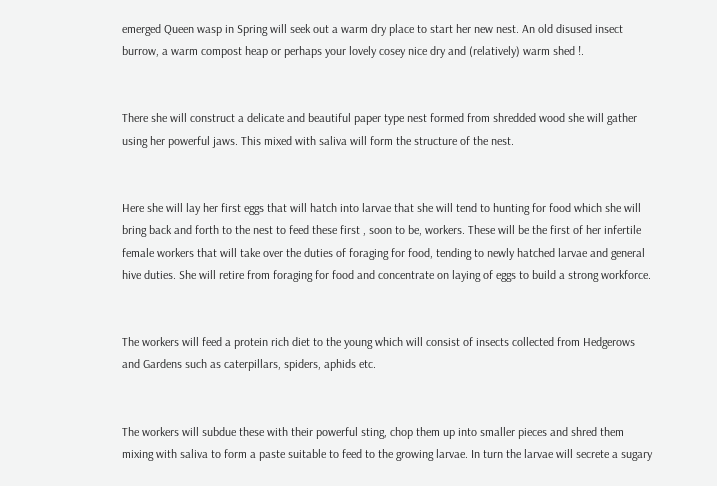emerged Queen wasp in Spring will seek out a warm dry place to start her new nest. An old disused insect burrow, a warm compost heap or perhaps your lovely cosey nice dry and (relatively) warm shed !.


There she will construct a delicate and beautiful paper type nest formed from shredded wood she will gather using her powerful jaws. This mixed with saliva will form the structure of the nest.


Here she will lay her first eggs that will hatch into larvae that she will tend to hunting for food which she will bring back and forth to the nest to feed these first , soon to be, workers. These will be the first of her infertile female workers that will take over the duties of foraging for food, tending to newly hatched larvae and general hive duties. She will retire from foraging for food and concentrate on laying of eggs to build a strong workforce.


The workers will feed a protein rich diet to the young which will consist of insects collected from Hedgerows and Gardens such as caterpillars, spiders, aphids etc.


The workers will subdue these with their powerful sting, chop them up into smaller pieces and shred them mixing with saliva to form a paste suitable to feed to the growing larvae. In turn the larvae will secrete a sugary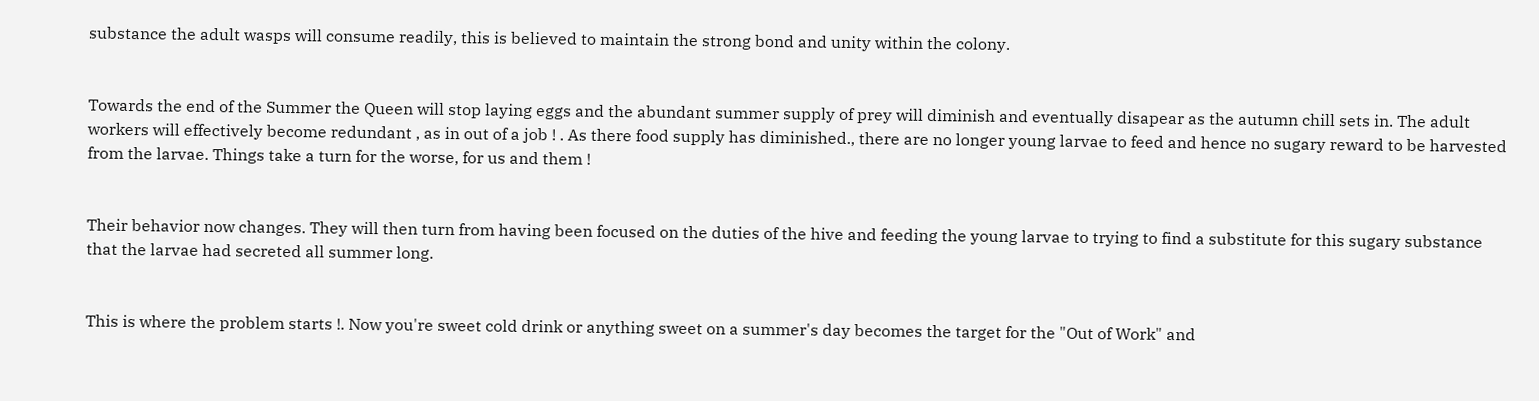substance the adult wasps will consume readily, this is believed to maintain the strong bond and unity within the colony.


Towards the end of the Summer the Queen will stop laying eggs and the abundant summer supply of prey will diminish and eventually disapear as the autumn chill sets in. The adult workers will effectively become redundant , as in out of a job ! . As there food supply has diminished., there are no longer young larvae to feed and hence no sugary reward to be harvested from the larvae. Things take a turn for the worse, for us and them !


Their behavior now changes. They will then turn from having been focused on the duties of the hive and feeding the young larvae to trying to find a substitute for this sugary substance that the larvae had secreted all summer long.


This is where the problem starts !. Now you're sweet cold drink or anything sweet on a summer's day becomes the target for the "Out of Work" and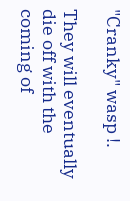"Cranky" wasp !.

They will eventually die off with the coming of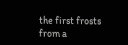the first frosts from a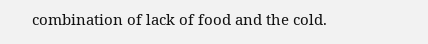combination of lack of food and the cold.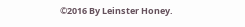©2016 By Leinster Honey.